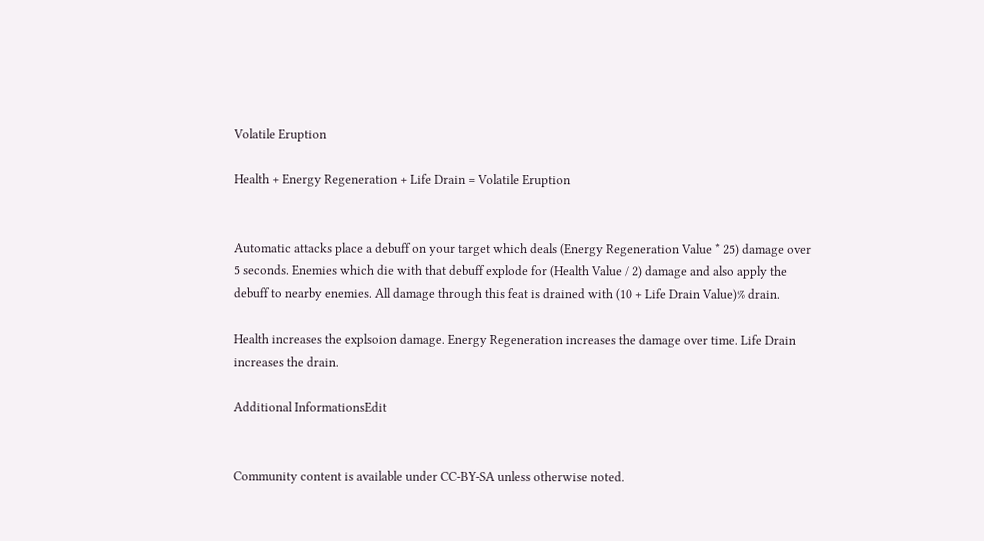Volatile Eruption

Health + Energy Regeneration + Life Drain = Volatile Eruption


Automatic attacks place a debuff on your target which deals (Energy Regeneration Value * 25) damage over 5 seconds. Enemies which die with that debuff explode for (Health Value / 2) damage and also apply the debuff to nearby enemies. All damage through this feat is drained with (10 + Life Drain Value)% drain.

Health increases the explsoion damage. Energy Regeneration increases the damage over time. Life Drain increases the drain.

Additional InformationsEdit


Community content is available under CC-BY-SA unless otherwise noted.